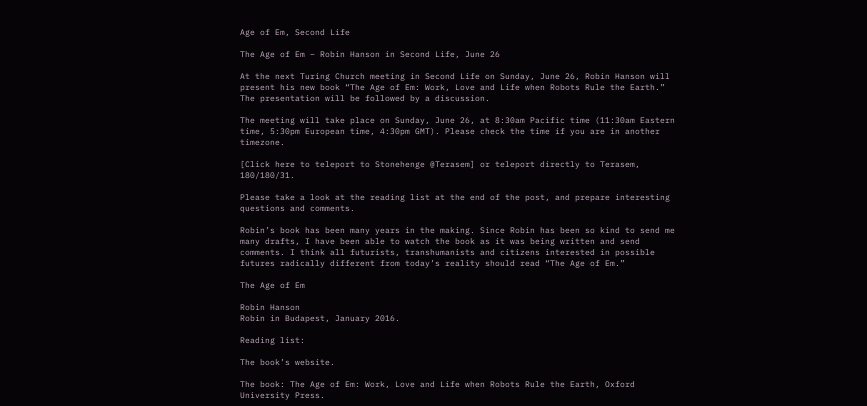Age of Em, Second Life

The Age of Em – Robin Hanson in Second Life, June 26

At the next Turing Church meeting in Second Life on Sunday, June 26, Robin Hanson will present his new book “The Age of Em: Work, Love and Life when Robots Rule the Earth.” The presentation will be followed by a discussion.

The meeting will take place on Sunday, June 26, at 8:30am Pacific time (11:30am Eastern time, 5:30pm European time, 4:30pm GMT). Please check the time if you are in another timezone.

[Click here to teleport to Stonehenge @Terasem] or teleport directly to Terasem, 180/180/31.

Please take a look at the reading list at the end of the post, and prepare interesting questions and comments.

Robin’s book has been many years in the making. Since Robin has been so kind to send me many drafts, I have been able to watch the book as it was being written and send comments. I think all futurists, transhumanists and citizens interested in possible futures radically different from today’s reality should read “The Age of Em.”

The Age of Em

Robin Hanson
Robin in Budapest, January 2016.

Reading list:

The book’s website.

The book: The Age of Em: Work, Love and Life when Robots Rule the Earth, Oxford University Press.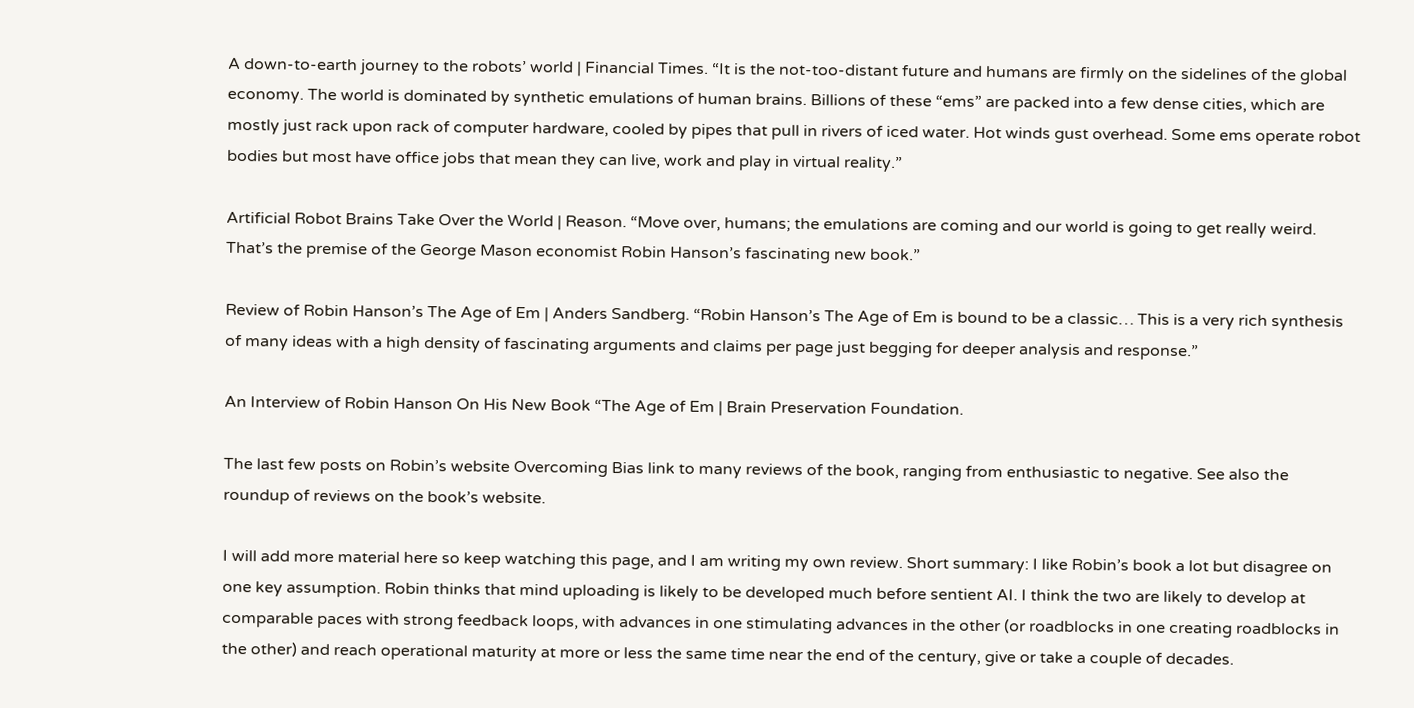A down-to-earth journey to the robots’ world | Financial Times. “It is the not-too-distant future and humans are firmly on the sidelines of the global economy. The world is dominated by synthetic emulations of human brains. Billions of these “ems” are packed into a few dense cities, which are mostly just rack upon rack of computer hardware, cooled by pipes that pull in rivers of iced water. Hot winds gust overhead. Some ems operate robot bodies but most have office jobs that mean they can live, work and play in virtual reality.”

Artificial Robot Brains Take Over the World | Reason. “Move over, humans; the emulations are coming and our world is going to get really weird. That’s the premise of the George Mason economist Robin Hanson’s fascinating new book.”

Review of Robin Hanson’s The Age of Em | Anders Sandberg. “Robin Hanson’s The Age of Em is bound to be a classic… This is a very rich synthesis of many ideas with a high density of fascinating arguments and claims per page just begging for deeper analysis and response.”

An Interview of Robin Hanson On His New Book “The Age of Em | Brain Preservation Foundation.

The last few posts on Robin’s website Overcoming Bias link to many reviews of the book, ranging from enthusiastic to negative. See also the roundup of reviews on the book’s website.

I will add more material here so keep watching this page, and I am writing my own review. Short summary: I like Robin’s book a lot but disagree on one key assumption. Robin thinks that mind uploading is likely to be developed much before sentient AI. I think the two are likely to develop at comparable paces with strong feedback loops, with advances in one stimulating advances in the other (or roadblocks in one creating roadblocks in the other) and reach operational maturity at more or less the same time near the end of the century, give or take a couple of decades.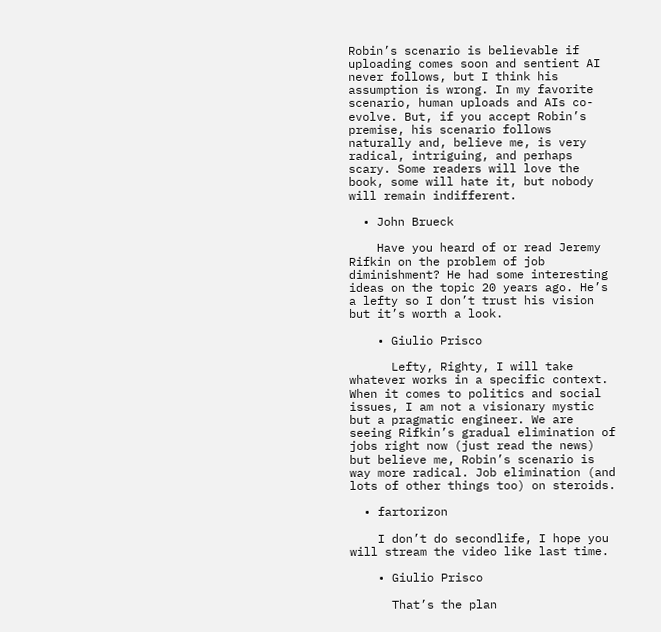Robin’s scenario is believable if uploading comes soon and sentient AI never follows, but I think his assumption is wrong. In my favorite scenario, human uploads and AIs co-evolve. But, if you accept Robin’s premise, his scenario follows naturally and, believe me, is very radical, intriguing, and perhaps scary. Some readers will love the book, some will hate it, but nobody will remain indifferent.

  • John Brueck

    Have you heard of or read Jeremy Rifkin on the problem of job diminishment? He had some interesting ideas on the topic 20 years ago. He’s a lefty so I don’t trust his vision but it’s worth a look.

    • Giulio Prisco

      Lefty, Righty, I will take whatever works in a specific context. When it comes to politics and social issues, I am not a visionary mystic but a pragmatic engineer. We are seeing Rifkin’s gradual elimination of jobs right now (just read the news) but believe me, Robin’s scenario is way more radical. Job elimination (and lots of other things too) on steroids.

  • fartorizon

    I don’t do secondlife, I hope you will stream the video like last time.

    • Giulio Prisco

      That’s the plan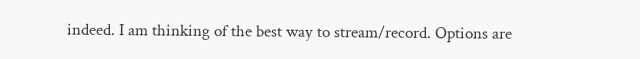indeed. I am thinking of the best way to stream/record. Options are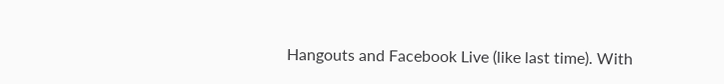Hangouts and Facebook Live (like last time). With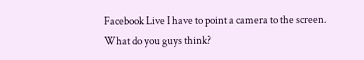Facebook Live I have to point a camera to the screen. What do you guys think?